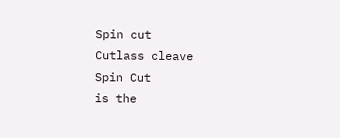Spin cut
Cutlass cleave
Spin Cut
is the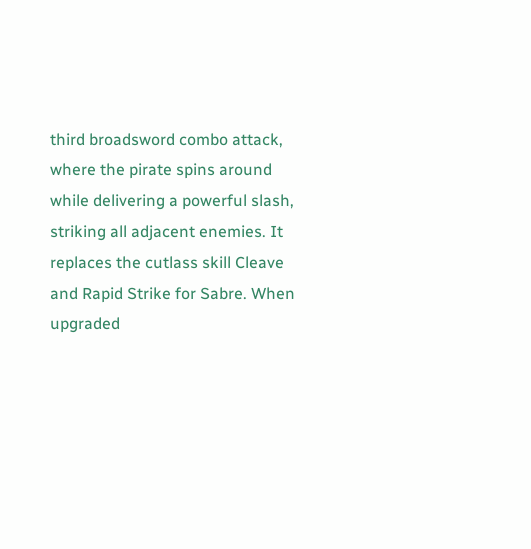third broadsword combo attack, where the pirate spins around while delivering a powerful slash, striking all adjacent enemies. It replaces the cutlass skill Cleave and Rapid Strike for Sabre. When upgraded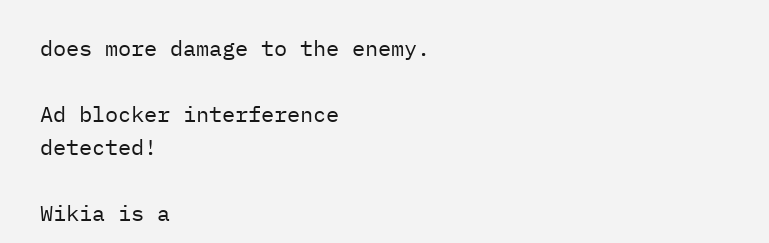does more damage to the enemy.

Ad blocker interference detected!

Wikia is a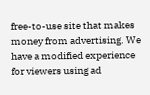free-to-use site that makes money from advertising. We have a modified experience for viewers using ad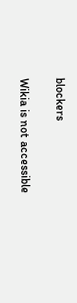blockers

Wikia is not accessible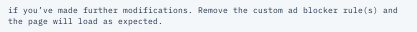if you’ve made further modifications. Remove the custom ad blocker rule(s) and the page will load as expected.